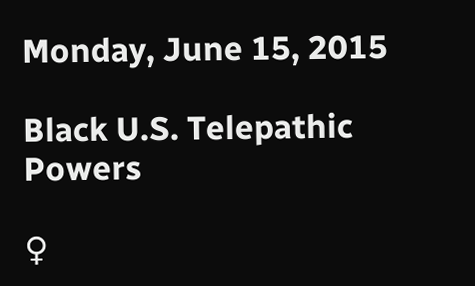Monday, June 15, 2015

Black U.S. Telepathic Powers

♀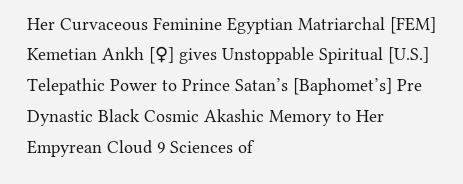Her Curvaceous Feminine Egyptian Matriarchal [FEM] Kemetian Ankh [♀] gives Unstoppable Spiritual [U.S.] Telepathic Power to Prince Satan’s [Baphomet’s] Pre Dynastic Black Cosmic Akashic Memory to Her Empyrean Cloud 9 Sciences of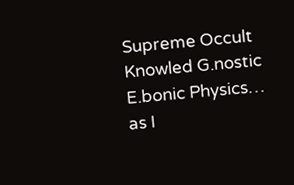Supreme Occult Knowled G.nostic E.bonic Physics… as I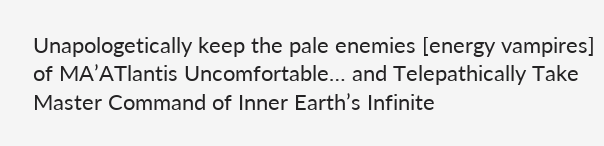Unapologetically keep the pale enemies [energy vampires] of MA’ATlantis Uncomfortable… and Telepathically Take Master Command of Inner Earth’s Infinite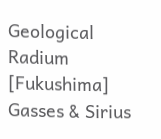Geological Radium [Fukushima] Gasses & Sirius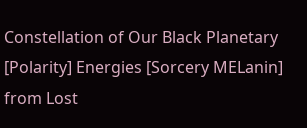Constellation of Our Black Planetary [Polarity] Energies [Sorcery MELanin] from Lost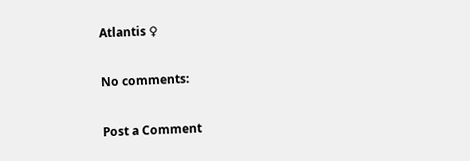Atlantis ♀

No comments:

Post a Comment